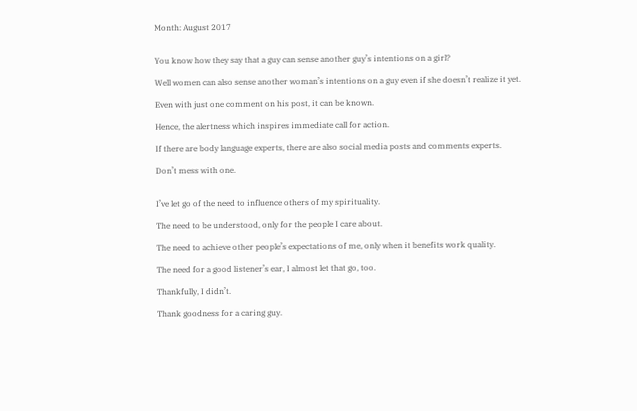Month: August 2017


You know how they say that a guy can sense another guy’s intentions on a girl?

Well women can also sense another woman’s intentions on a guy even if she doesn’t realize it yet.

Even with just one comment on his post, it can be known.

Hence, the alertness which inspires immediate call for action.

If there are body language experts, there are also social media posts and comments experts.

Don’t mess with one.


I’ve let go of the need to influence others of my spirituality.

The need to be understood, only for the people I care about.

The need to achieve other people’s expectations of me, only when it benefits work quality.

The need for a good listener’s ear, I almost let that go, too.

Thankfully, I didn’t.

Thank goodness for a caring guy.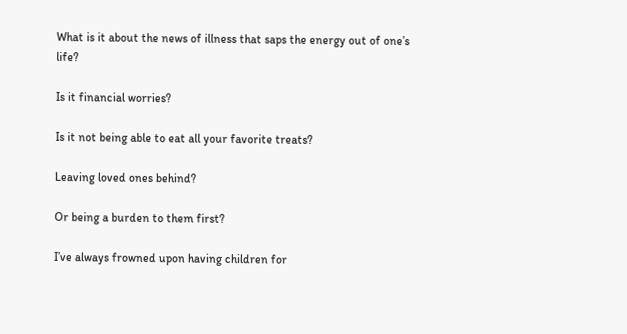What is it about the news of illness that saps the energy out of one’s life?

Is it financial worries?

Is it not being able to eat all your favorite treats?

Leaving loved ones behind?

Or being a burden to them first?

I’ve always frowned upon having children for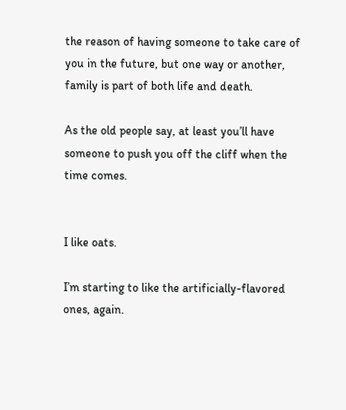the reason of having someone to take care of you in the future, but one way or another, family is part of both life and death.

As the old people say, at least you’ll have someone to push you off the cliff when the time comes.


I like oats.

I’m starting to like the artificially-flavored ones, again.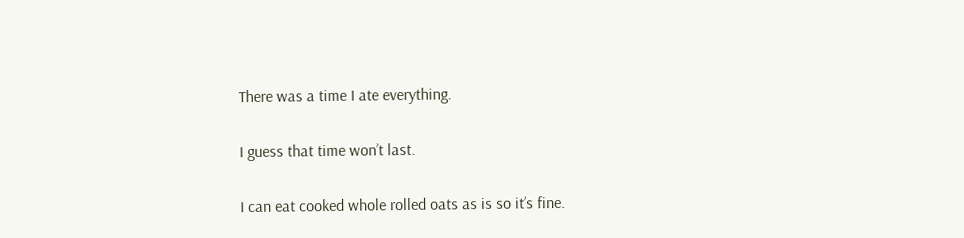There was a time I ate everything.

I guess that time won’t last.

I can eat cooked whole rolled oats as is so it’s fine.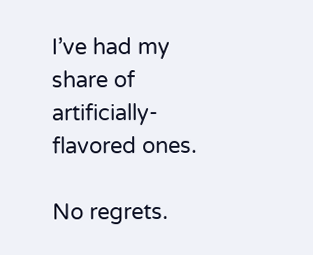I’ve had my share of artificially-flavored ones.

No regrets.